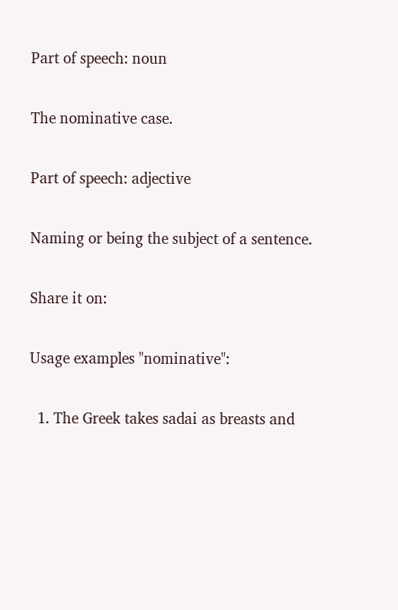Part of speech: noun

The nominative case.

Part of speech: adjective

Naming or being the subject of a sentence.

Share it on:

Usage examples "nominative":

  1. The Greek takes sadai as breasts and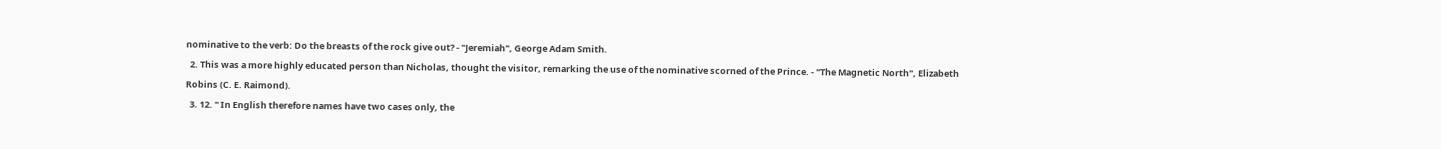nominative to the verb: Do the breasts of the rock give out? - "Jeremiah", George Adam Smith.
  2. This was a more highly educated person than Nicholas, thought the visitor, remarking the use of the nominative scorned of the Prince. - "The Magnetic North", Elizabeth Robins (C. E. Raimond).
  3. 12. " In English therefore names have two cases only, the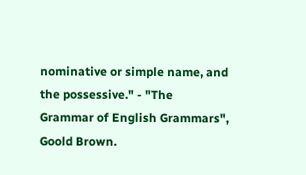nominative or simple name, and the possessive." - "The Grammar of English Grammars", Goold Brown.